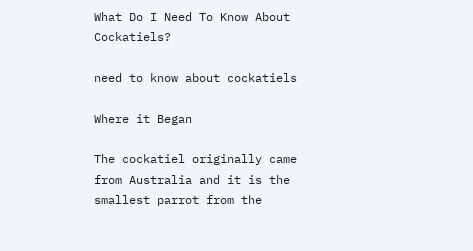What Do I Need To Know About Cockatiels?

need to know about cockatiels

Where it Began

The cockatiel originally came from Australia and it is the smallest parrot from the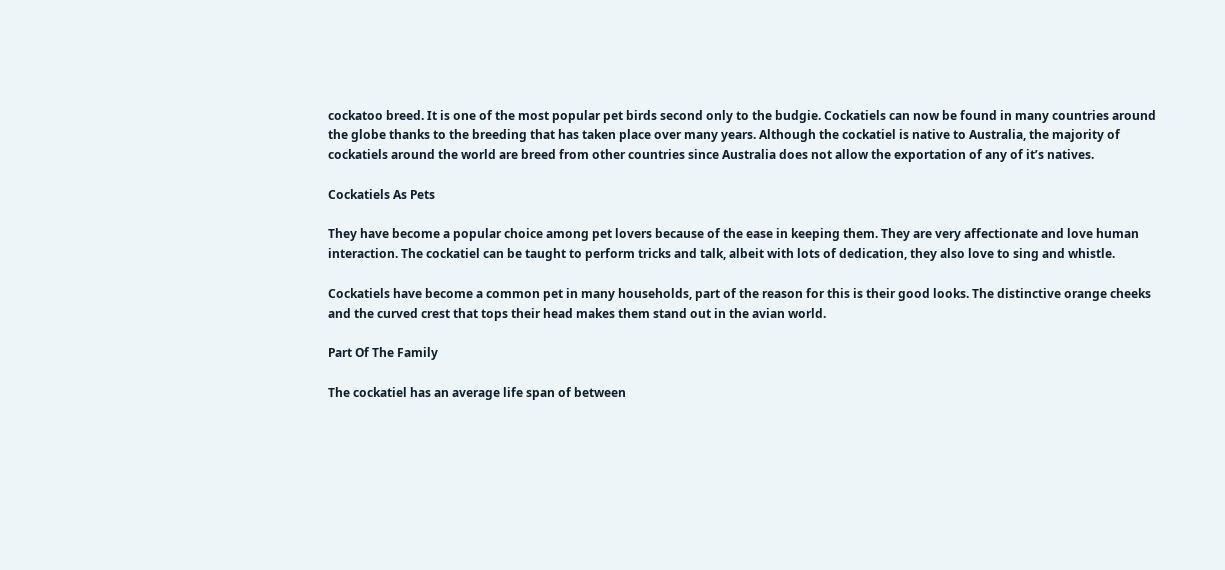cockatoo breed. It is one of the most popular pet birds second only to the budgie. Cockatiels can now be found in many countries around the globe thanks to the breeding that has taken place over many years. Although the cockatiel is native to Australia, the majority of cockatiels around the world are breed from other countries since Australia does not allow the exportation of any of it’s natives.

Cockatiels As Pets

They have become a popular choice among pet lovers because of the ease in keeping them. They are very affectionate and love human interaction. The cockatiel can be taught to perform tricks and talk, albeit with lots of dedication, they also love to sing and whistle.

Cockatiels have become a common pet in many households, part of the reason for this is their good looks. The distinctive orange cheeks and the curved crest that tops their head makes them stand out in the avian world.

Part Of The Family

The cockatiel has an average life span of between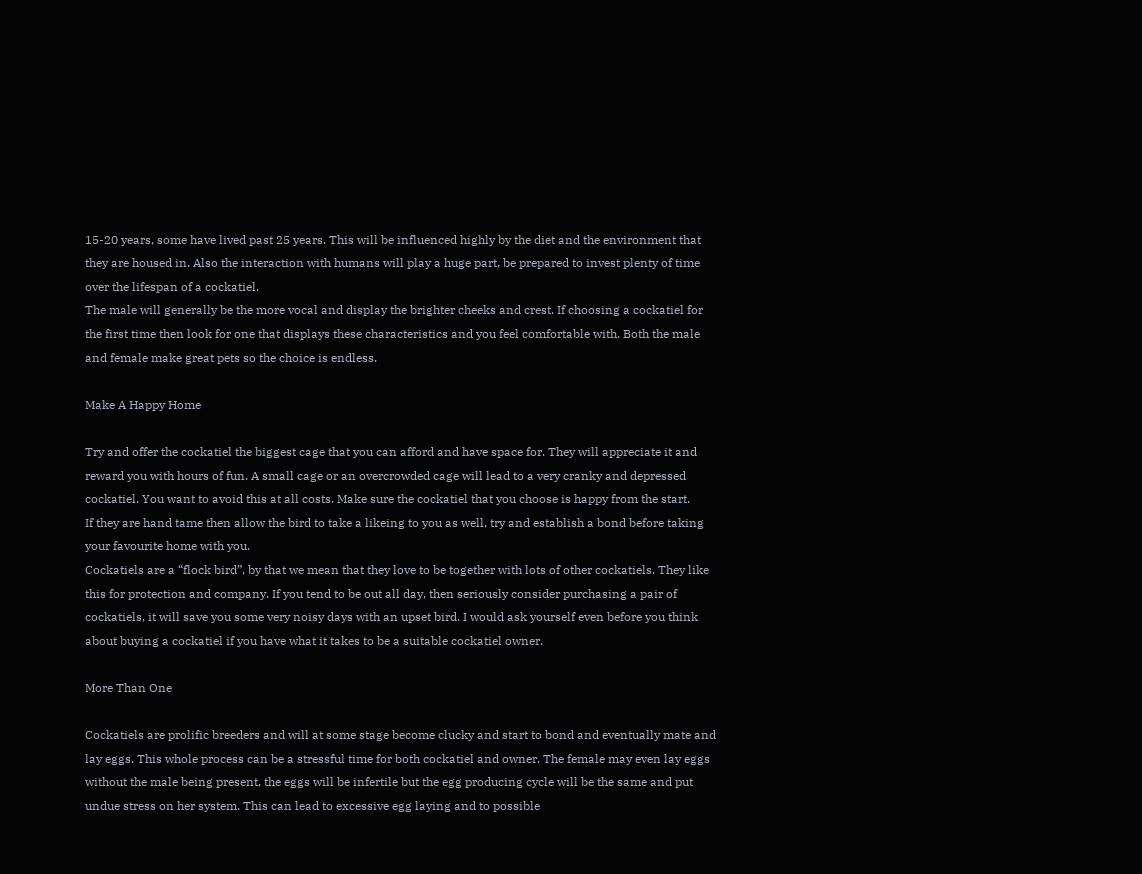15-20 years, some have lived past 25 years. This will be influenced highly by the diet and the environment that they are housed in. Also the interaction with humans will play a huge part, be prepared to invest plenty of time over the lifespan of a cockatiel.
The male will generally be the more vocal and display the brighter cheeks and crest. If choosing a cockatiel for the first time then look for one that displays these characteristics and you feel comfortable with. Both the male and female make great pets so the choice is endless.

Make A Happy Home

Try and offer the cockatiel the biggest cage that you can afford and have space for. They will appreciate it and reward you with hours of fun. A small cage or an overcrowded cage will lead to a very cranky and depressed cockatiel. You want to avoid this at all costs. Make sure the cockatiel that you choose is happy from the start.
If they are hand tame then allow the bird to take a likeing to you as well, try and establish a bond before taking your favourite home with you.
Cockatiels are a “flock bird”, by that we mean that they love to be together with lots of other cockatiels. They like this for protection and company. If you tend to be out all day, then seriously consider purchasing a pair of cockatiels, it will save you some very noisy days with an upset bird. I would ask yourself even before you think about buying a cockatiel if you have what it takes to be a suitable cockatiel owner.

More Than One

Cockatiels are prolific breeders and will at some stage become clucky and start to bond and eventually mate and lay eggs. This whole process can be a stressful time for both cockatiel and owner. The female may even lay eggs without the male being present, the eggs will be infertile but the egg producing cycle will be the same and put undue stress on her system. This can lead to excessive egg laying and to possible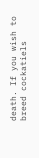death. If you wish to breed cockatiels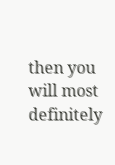then you will most definitely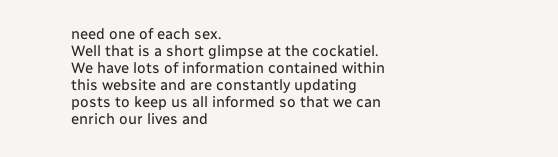need one of each sex.
Well that is a short glimpse at the cockatiel. We have lots of information contained within this website and are constantly updating posts to keep us all informed so that we can enrich our lives and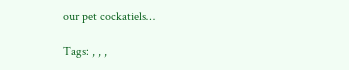our pet cockatiels…

Tags: , , ,